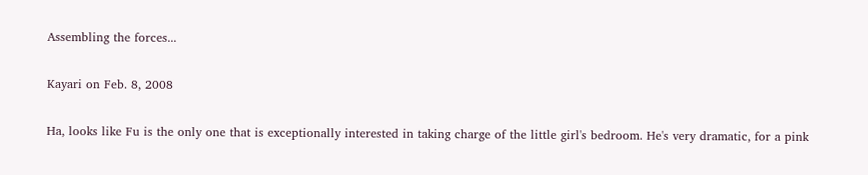Assembling the forces...

Kayari on Feb. 8, 2008

Ha, looks like Fu is the only one that is exceptionally interested in taking charge of the little girl's bedroom. He's very dramatic, for a pink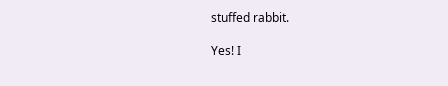stuffed rabbit.

Yes! I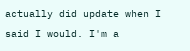actually did update when I said I would. I'm a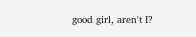good girl, aren't I?